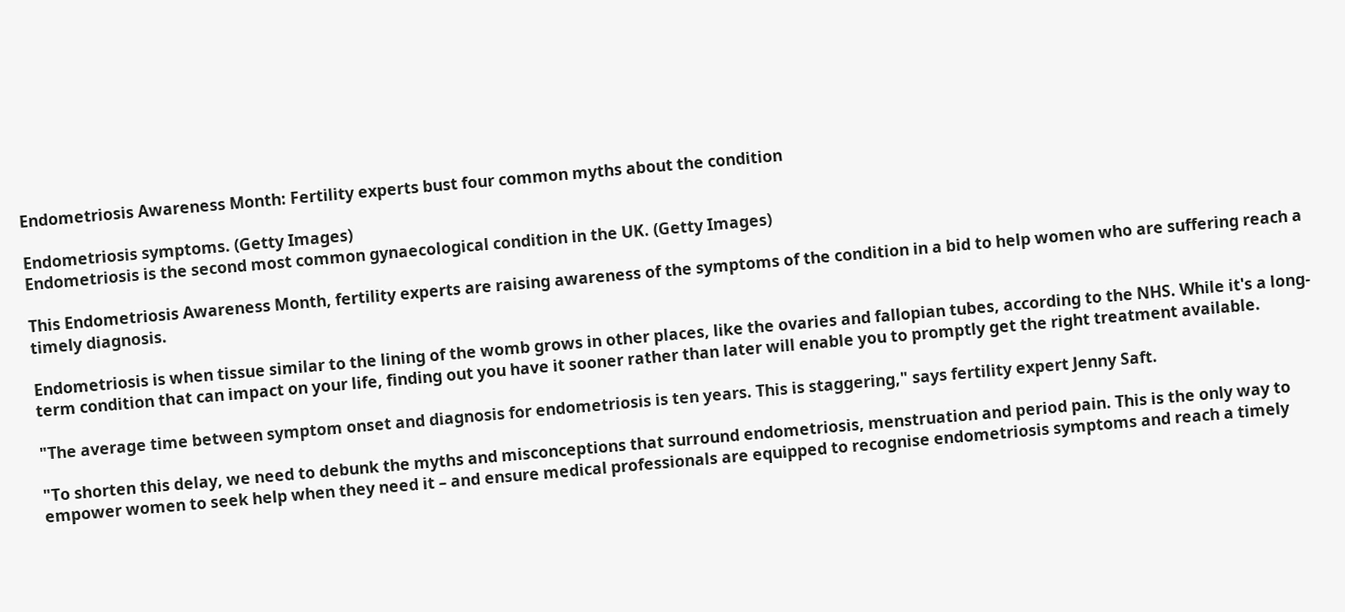Endometriosis Awareness Month: Fertility experts bust four common myths about the condition

Endometriosis symptoms. (Getty Images)
Endometriosis is the second most common gynaecological condition in the UK. (Getty Images)

This Endometriosis Awareness Month, fertility experts are raising awareness of the symptoms of the condition in a bid to help women who are suffering reach a timely diagnosis.

Endometriosis is when tissue similar to the lining of the womb grows in other places, like the ovaries and fallopian tubes, according to the NHS. While it's a long-term condition that can impact on your life, finding out you have it sooner rather than later will enable you to promptly get the right treatment available.

"The average time between symptom onset and diagnosis for endometriosis is ten years. This is staggering," says fertility expert Jenny Saft.

"To shorten this delay, we need to debunk the myths and misconceptions that surround endometriosis, menstruation and period pain. This is the only way to empower women to seek help when they need it – and ensure medical professionals are equipped to recognise endometriosis symptoms and reach a timely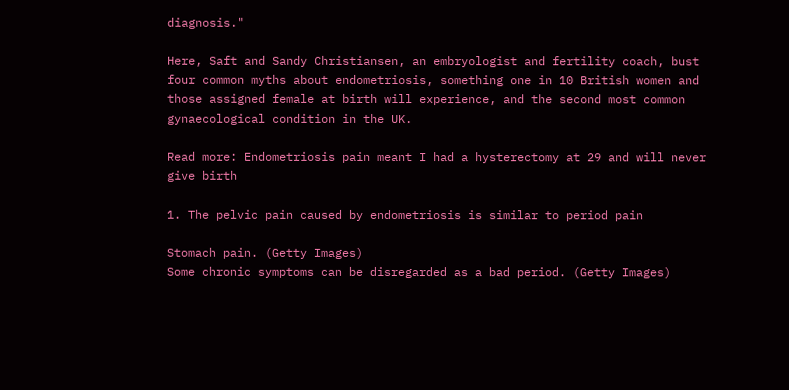diagnosis."

Here, Saft and Sandy Christiansen, an embryologist and fertility coach, bust four common myths about endometriosis, something one in 10 British women and those assigned female at birth will experience, and the second most common gynaecological condition in the UK.

Read more: Endometriosis pain meant I had a hysterectomy at 29 and will never give birth

1. The pelvic pain caused by endometriosis is similar to period pain

Stomach pain. (Getty Images)
Some chronic symptoms can be disregarded as a bad period. (Getty Images)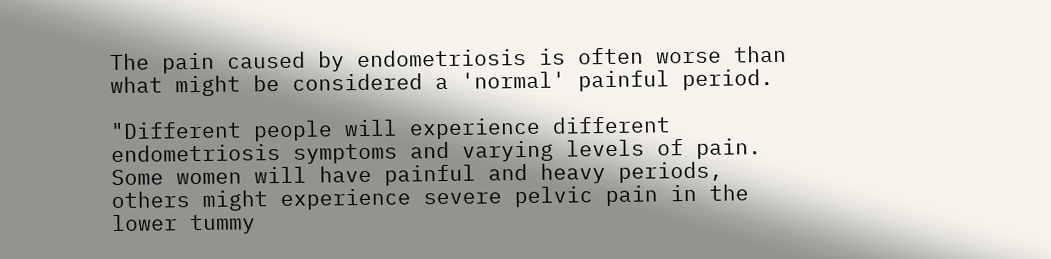The pain caused by endometriosis is often worse than what might be considered a 'normal' painful period.

"Different people will experience different endometriosis symptoms and varying levels of pain. Some women will have painful and heavy periods, others might experience severe pelvic pain in the lower tummy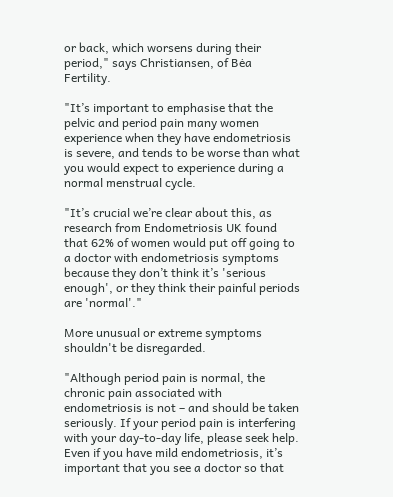or back, which worsens during their period," says Christiansen, of Bėa Fertility.

"It’s important to emphasise that the pelvic and period pain many women experience when they have endometriosis is severe, and tends to be worse than what you would expect to experience during a normal menstrual cycle.

"It’s crucial we’re clear about this, as research from Endometriosis UK found that 62% of women would put off going to a doctor with endometriosis symptoms because they don’t think it’s 'serious enough', or they think their painful periods are 'normal'."

More unusual or extreme symptoms shouldn't be disregarded.

"Although period pain is normal, the chronic pain associated with endometriosis is not – and should be taken seriously. If your period pain is interfering with your day-to-day life, please seek help. Even if you have mild endometriosis, it’s important that you see a doctor so that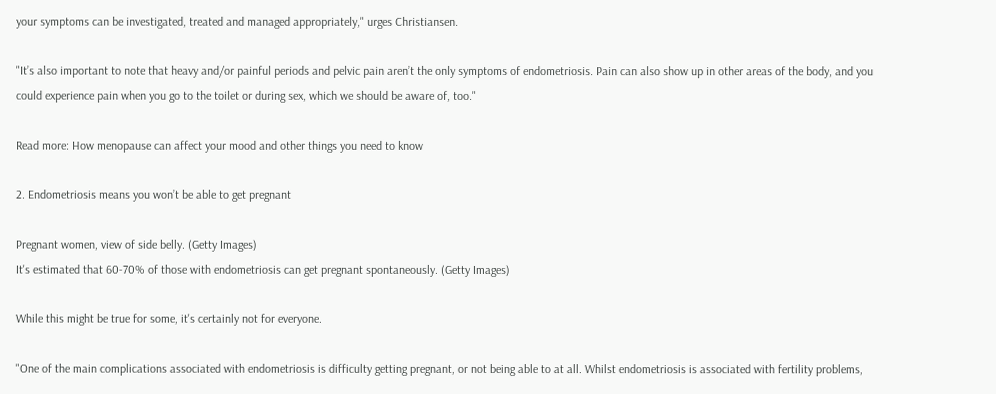your symptoms can be investigated, treated and managed appropriately," urges Christiansen.

"It’s also important to note that heavy and/or painful periods and pelvic pain aren’t the only symptoms of endometriosis. Pain can also show up in other areas of the body, and you could experience pain when you go to the toilet or during sex, which we should be aware of, too."

Read more: How menopause can affect your mood and other things you need to know

2. Endometriosis means you won’t be able to get pregnant

Pregnant women, view of side belly. (Getty Images)
It's estimated that 60-70% of those with endometriosis can get pregnant spontaneously. (Getty Images)

While this might be true for some, it's certainly not for everyone.

"One of the main complications associated with endometriosis is difficulty getting pregnant, or not being able to at all. Whilst endometriosis is associated with fertility problems,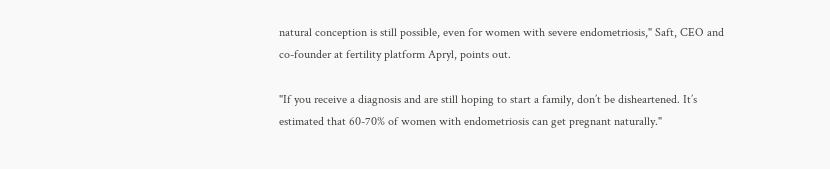natural conception is still possible, even for women with severe endometriosis," Saft, CEO and co-founder at fertility platform Apryl, points out.

"If you receive a diagnosis and are still hoping to start a family, don’t be disheartened. It’s estimated that 60-70% of women with endometriosis can get pregnant naturally."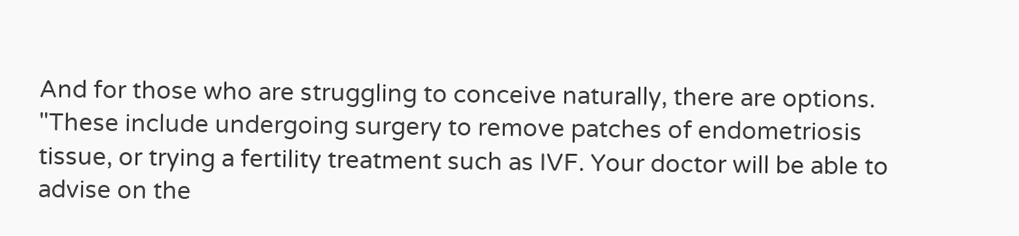And for those who are struggling to conceive naturally, there are options. "These include undergoing surgery to remove patches of endometriosis tissue, or trying a fertility treatment such as IVF. Your doctor will be able to advise on the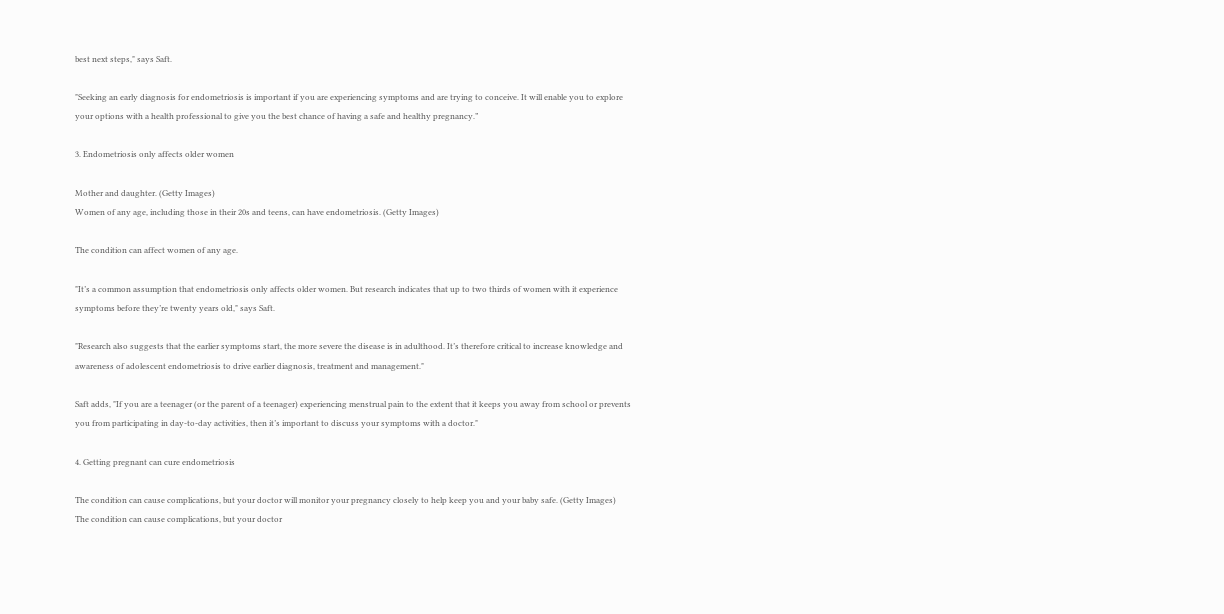best next steps," says Saft.

"Seeking an early diagnosis for endometriosis is important if you are experiencing symptoms and are trying to conceive. It will enable you to explore your options with a health professional to give you the best chance of having a safe and healthy pregnancy.”

3. Endometriosis only affects older women

Mother and daughter. (Getty Images)
Women of any age, including those in their 20s and teens, can have endometriosis. (Getty Images)

The condition can affect women of any age.

"It’s a common assumption that endometriosis only affects older women. But research indicates that up to two thirds of women with it experience symptoms before they’re twenty years old," says Saft.

"Research also suggests that the earlier symptoms start, the more severe the disease is in adulthood. It’s therefore critical to increase knowledge and awareness of adolescent endometriosis to drive earlier diagnosis, treatment and management."

Saft adds, "If you are a teenager (or the parent of a teenager) experiencing menstrual pain to the extent that it keeps you away from school or prevents you from participating in day-to-day activities, then it’s important to discuss your symptoms with a doctor."

4. Getting pregnant can cure endometriosis

The condition can cause complications, but your doctor will monitor your pregnancy closely to help keep you and your baby safe. (Getty Images)
The condition can cause complications, but your doctor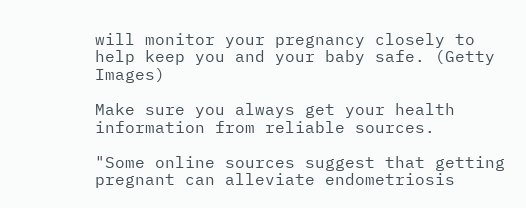will monitor your pregnancy closely to help keep you and your baby safe. (Getty Images)

Make sure you always get your health information from reliable sources.

"Some online sources suggest that getting pregnant can alleviate endometriosis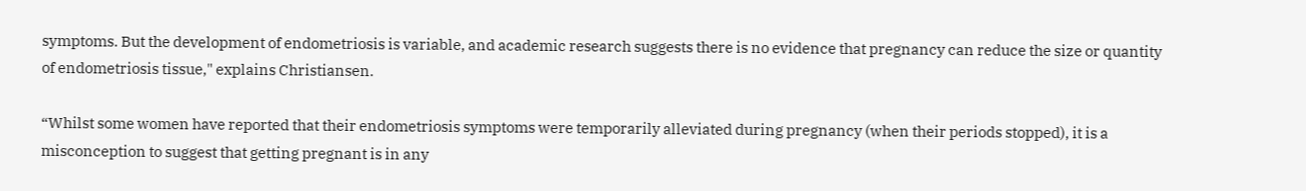symptoms. But the development of endometriosis is variable, and academic research suggests there is no evidence that pregnancy can reduce the size or quantity of endometriosis tissue," explains Christiansen.

“Whilst some women have reported that their endometriosis symptoms were temporarily alleviated during pregnancy (when their periods stopped), it is a misconception to suggest that getting pregnant is in any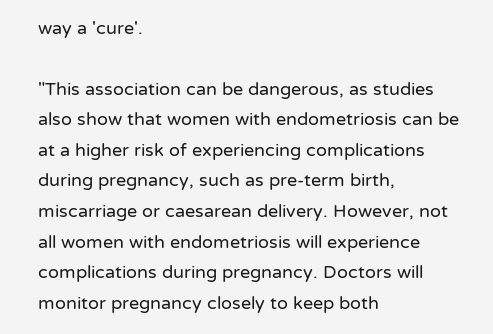way a 'cure'.

"This association can be dangerous, as studies also show that women with endometriosis can be at a higher risk of experiencing complications during pregnancy, such as pre-term birth, miscarriage or caesarean delivery. However, not all women with endometriosis will experience complications during pregnancy. Doctors will monitor pregnancy closely to keep both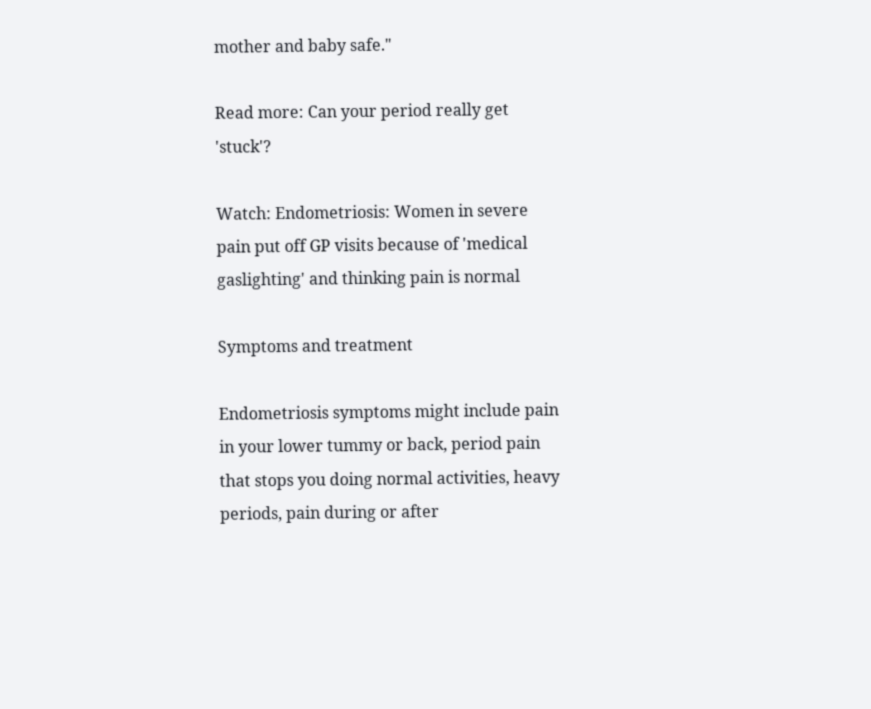mother and baby safe."

Read more: Can your period really get 'stuck'?

Watch: Endometriosis: Women in severe pain put off GP visits because of 'medical gaslighting' and thinking pain is normal

Symptoms and treatment

Endometriosis symptoms might include pain in your lower tummy or back, period pain that stops you doing normal activities, heavy periods, pain during or after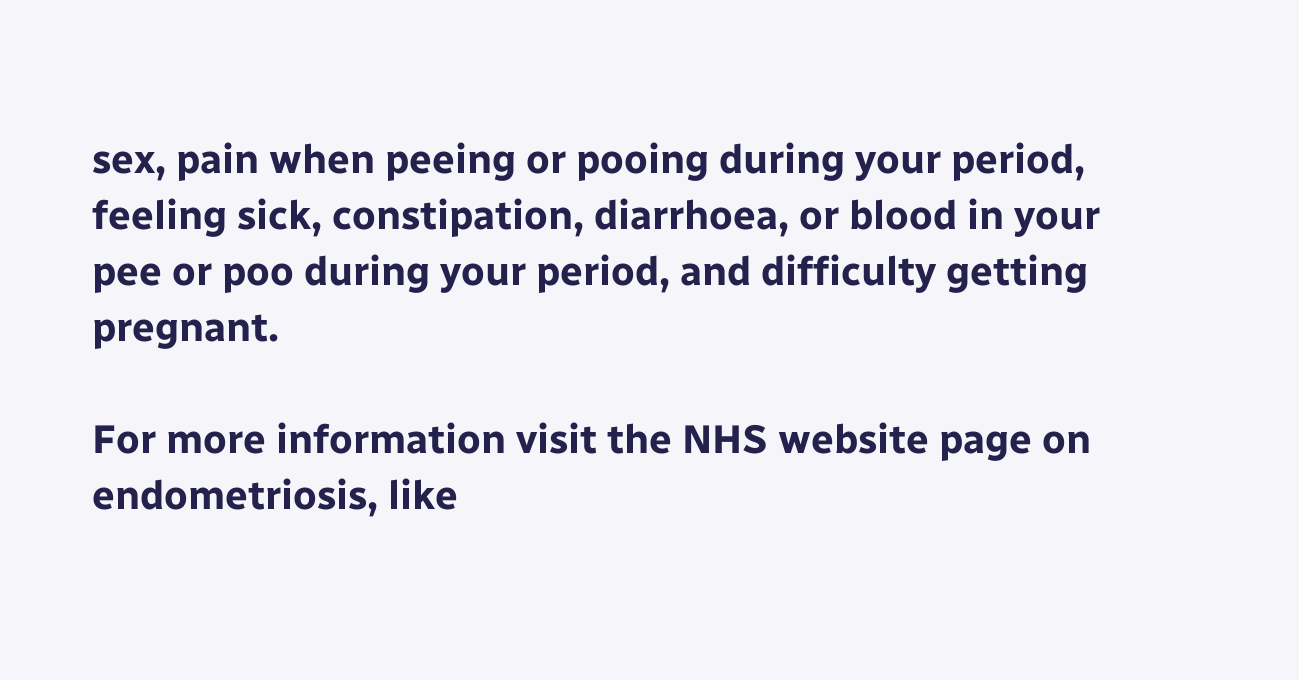sex, pain when peeing or pooing during your period, feeling sick, constipation, diarrhoea, or blood in your pee or poo during your period, and difficulty getting pregnant.

For more information visit the NHS website page on endometriosis, like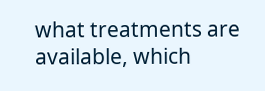what treatments are available, which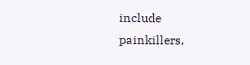include painkillers,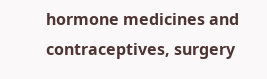hormone medicines and contraceptives, surgery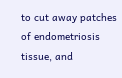to cut away patches of endometriosis tissue, and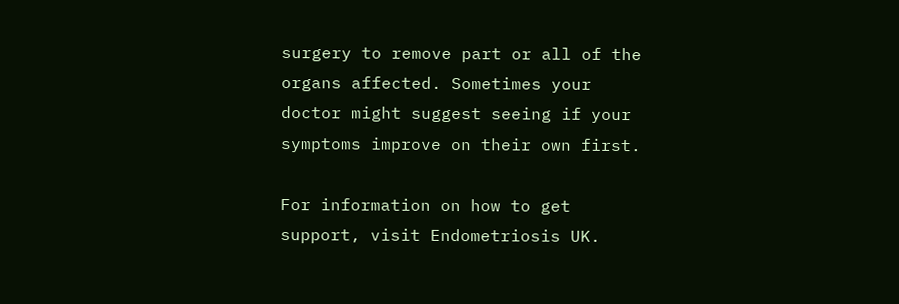surgery to remove part or all of the organs affected. Sometimes your doctor might suggest seeing if your symptoms improve on their own first.

For information on how to get support, visit Endometriosis UK.